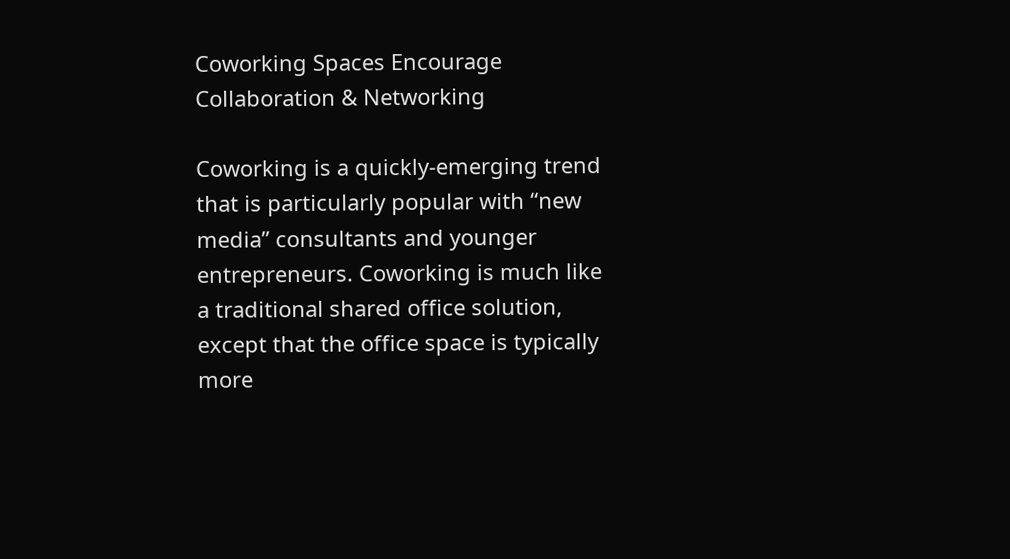Coworking Spaces Encourage Collaboration & Networking

Coworking is a quickly-emerging trend that is particularly popular with “new media” consultants and younger entrepreneurs. Coworking is much like a traditional shared office solution, except that the office space is typically more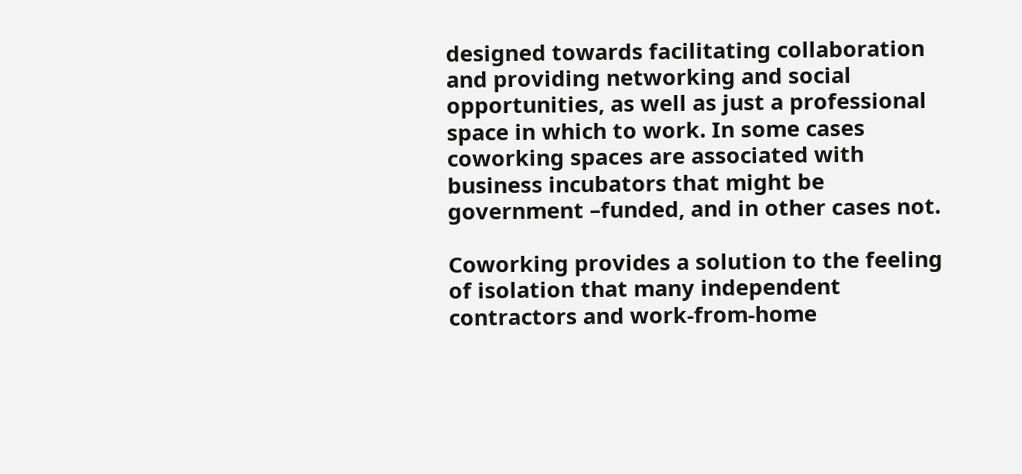designed towards facilitating collaboration and providing networking and social opportunities, as well as just a professional space in which to work. In some cases coworking spaces are associated with business incubators that might be government –funded, and in other cases not.

Coworking provides a solution to the feeling of isolation that many independent contractors and work-from-home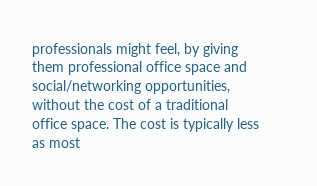professionals might feel, by giving them professional office space and social/networking opportunities, without the cost of a traditional office space. The cost is typically less as most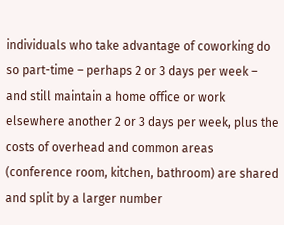individuals who take advantage of coworking do so part-time – perhaps 2 or 3 days per week – and still maintain a home office or work elsewhere another 2 or 3 days per week, plus the costs of overhead and common areas (conference room, kitchen, bathroom) are shared and split by a larger number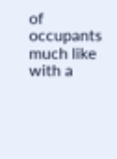of occupants much like with a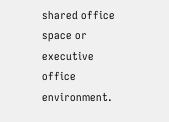shared office space or executive office environment.